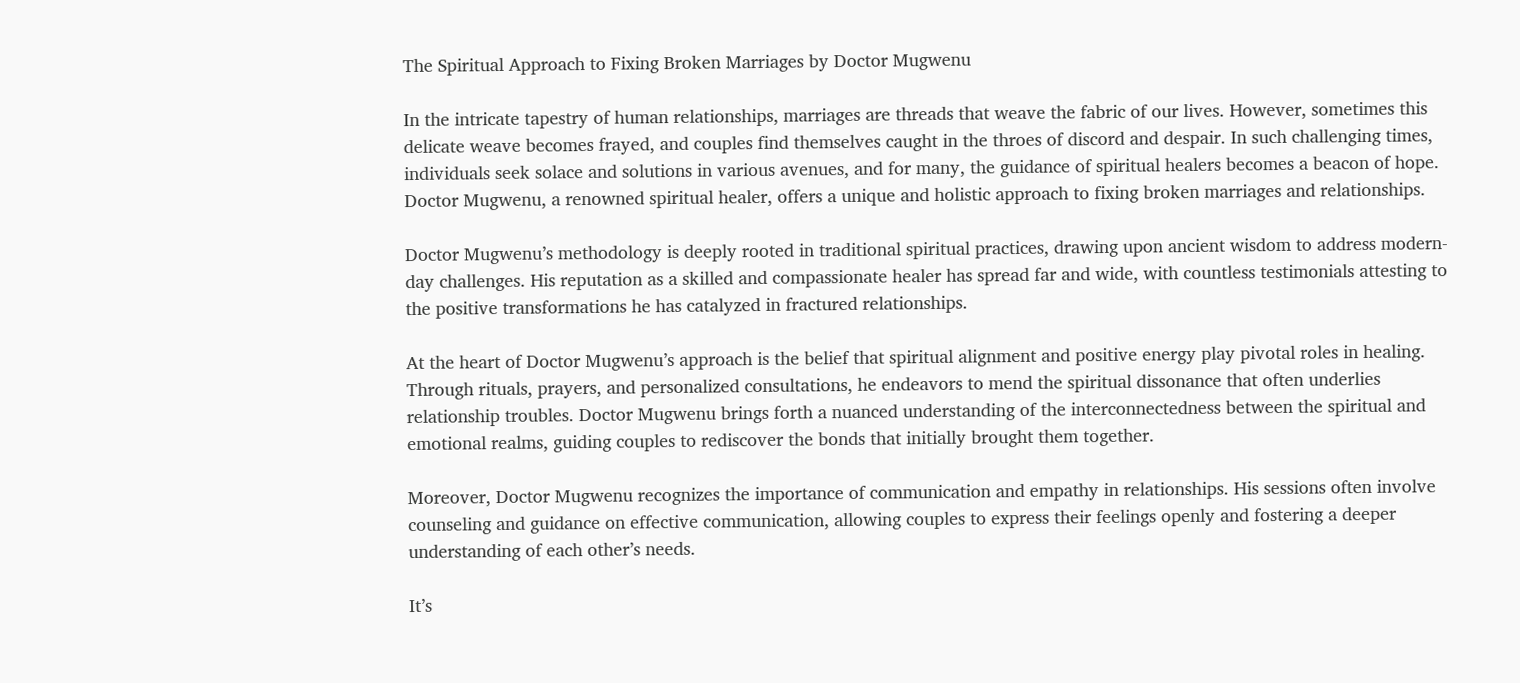The Spiritual Approach to Fixing Broken Marriages by Doctor Mugwenu

In the intricate tapestry of human relationships, marriages are threads that weave the fabric of our lives. However, sometimes this delicate weave becomes frayed, and couples find themselves caught in the throes of discord and despair. In such challenging times, individuals seek solace and solutions in various avenues, and for many, the guidance of spiritual healers becomes a beacon of hope. Doctor Mugwenu, a renowned spiritual healer, offers a unique and holistic approach to fixing broken marriages and relationships.

Doctor Mugwenu’s methodology is deeply rooted in traditional spiritual practices, drawing upon ancient wisdom to address modern-day challenges. His reputation as a skilled and compassionate healer has spread far and wide, with countless testimonials attesting to the positive transformations he has catalyzed in fractured relationships.

At the heart of Doctor Mugwenu’s approach is the belief that spiritual alignment and positive energy play pivotal roles in healing. Through rituals, prayers, and personalized consultations, he endeavors to mend the spiritual dissonance that often underlies relationship troubles. Doctor Mugwenu brings forth a nuanced understanding of the interconnectedness between the spiritual and emotional realms, guiding couples to rediscover the bonds that initially brought them together.

Moreover, Doctor Mugwenu recognizes the importance of communication and empathy in relationships. His sessions often involve counseling and guidance on effective communication, allowing couples to express their feelings openly and fostering a deeper understanding of each other’s needs.

It’s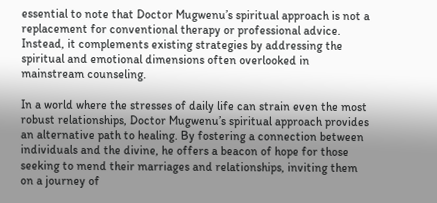essential to note that Doctor Mugwenu’s spiritual approach is not a replacement for conventional therapy or professional advice. Instead, it complements existing strategies by addressing the spiritual and emotional dimensions often overlooked in mainstream counseling.

In a world where the stresses of daily life can strain even the most robust relationships, Doctor Mugwenu’s spiritual approach provides an alternative path to healing. By fostering a connection between individuals and the divine, he offers a beacon of hope for those seeking to mend their marriages and relationships, inviting them on a journey of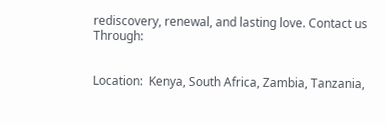rediscovery, renewal, and lasting love. Contact us Through:


Location:  Kenya, South Africa, Zambia, Tanzania,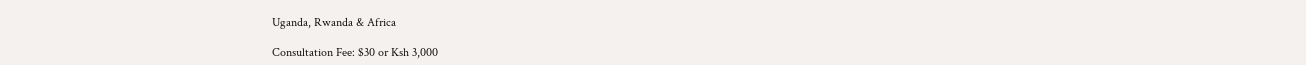Uganda, Rwanda & Africa

Consultation Fee: $30 or Ksh 3,000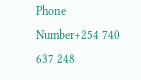Phone Number+254 740 637 248